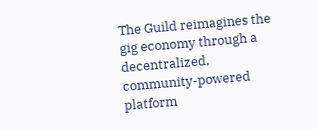The Guild reimagines the gig economy through a decentralized, community-powered platform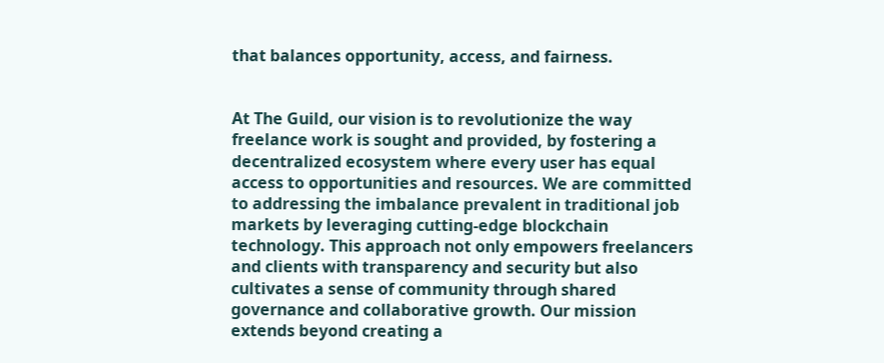that balances opportunity, access, and fairness.


At The Guild, our vision is to revolutionize the way freelance work is sought and provided, by fostering a decentralized ecosystem where every user has equal access to opportunities and resources. We are committed to addressing the imbalance prevalent in traditional job markets by leveraging cutting-edge blockchain technology. This approach not only empowers freelancers and clients with transparency and security but also cultivates a sense of community through shared governance and collaborative growth. Our mission extends beyond creating a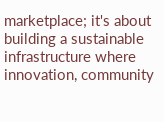marketplace; it's about building a sustainable infrastructure where innovation, community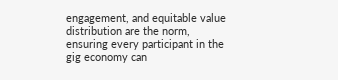engagement, and equitable value distribution are the norm, ensuring every participant in the gig economy can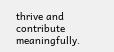thrive and contribute meaningfully.